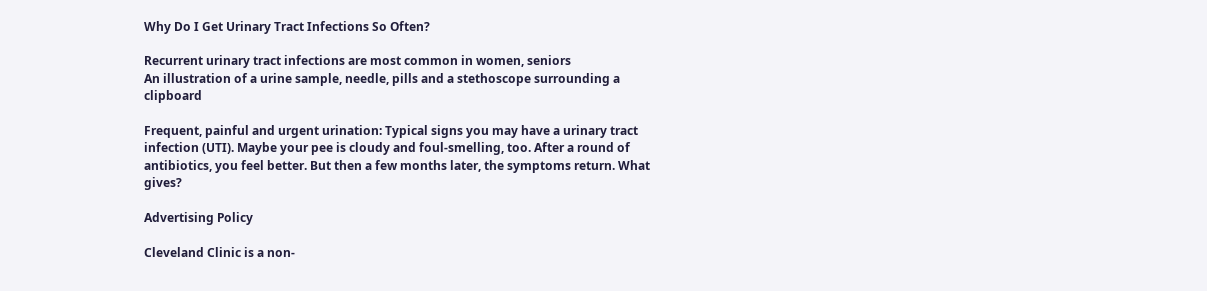Why Do I Get Urinary Tract Infections So Often?

Recurrent urinary tract infections are most common in women, seniors
An illustration of a urine sample, needle, pills and a stethoscope surrounding a clipboard

Frequent, painful and urgent urination: Typical signs you may have a urinary tract infection (UTI). Maybe your pee is cloudy and foul-smelling, too. After a round of antibiotics, you feel better. But then a few months later, the symptoms return. What gives?

Advertising Policy

Cleveland Clinic is a non-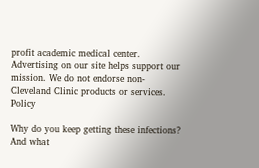profit academic medical center. Advertising on our site helps support our mission. We do not endorse non-Cleveland Clinic products or services. Policy

Why do you keep getting these infections? And what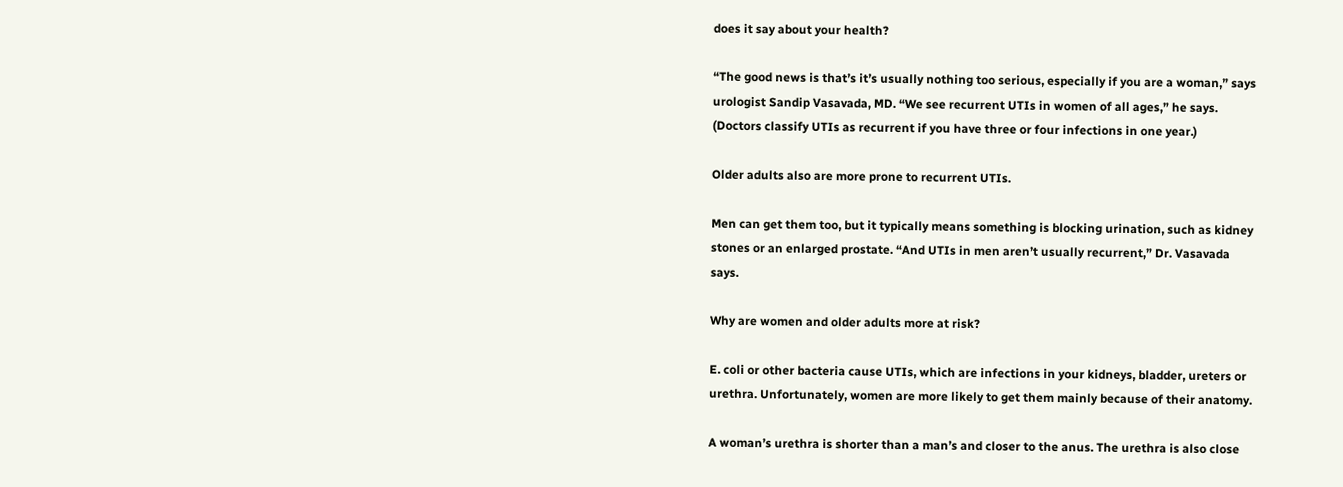does it say about your health?

“The good news is that’s it’s usually nothing too serious, especially if you are a woman,” says urologist Sandip Vasavada, MD. “We see recurrent UTIs in women of all ages,” he says. (Doctors classify UTIs as recurrent if you have three or four infections in one year.)

Older adults also are more prone to recurrent UTIs.

Men can get them too, but it typically means something is blocking urination, such as kidney stones or an enlarged prostate. “And UTIs in men aren’t usually recurrent,” Dr. Vasavada says.

Why are women and older adults more at risk?

E. coli or other bacteria cause UTIs, which are infections in your kidneys, bladder, ureters or urethra. Unfortunately, women are more likely to get them mainly because of their anatomy.

A woman’s urethra is shorter than a man’s and closer to the anus. The urethra is also close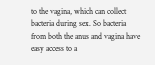to the vagina, which can collect bacteria during sex. So bacteria from both the anus and vagina have easy access to a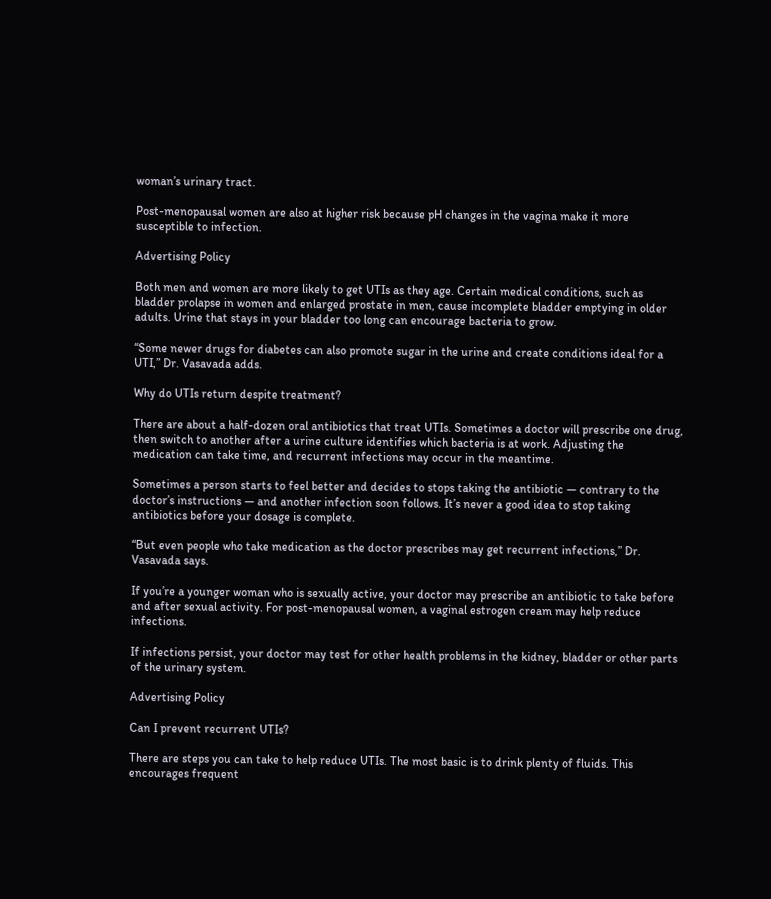woman’s urinary tract.

Post-menopausal women are also at higher risk because pH changes in the vagina make it more susceptible to infection.

Advertising Policy

Both men and women are more likely to get UTIs as they age. Certain medical conditions, such as bladder prolapse in women and enlarged prostate in men, cause incomplete bladder emptying in older adults. Urine that stays in your bladder too long can encourage bacteria to grow.

“Some newer drugs for diabetes can also promote sugar in the urine and create conditions ideal for a UTI,” Dr. Vasavada adds.

Why do UTIs return despite treatment?

There are about a half-dozen oral antibiotics that treat UTIs. Sometimes a doctor will prescribe one drug, then switch to another after a urine culture identifies which bacteria is at work. Adjusting the medication can take time, and recurrent infections may occur in the meantime.

Sometimes a person starts to feel better and decides to stops taking the antibiotic — contrary to the doctor’s instructions — and another infection soon follows. It’s never a good idea to stop taking antibiotics before your dosage is complete.

“But even people who take medication as the doctor prescribes may get recurrent infections,” Dr. Vasavada says.

If you’re a younger woman who is sexually active, your doctor may prescribe an antibiotic to take before and after sexual activity. For post-menopausal women, a vaginal estrogen cream may help reduce infections.

If infections persist, your doctor may test for other health problems in the kidney, bladder or other parts of the urinary system.

Advertising Policy

Can I prevent recurrent UTIs?

There are steps you can take to help reduce UTIs. The most basic is to drink plenty of fluids. This encourages frequent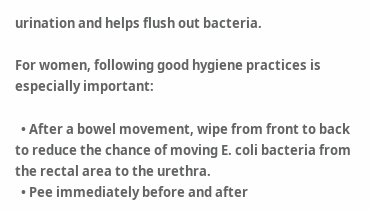urination and helps flush out bacteria.

For women, following good hygiene practices is especially important:

  • After a bowel movement, wipe from front to back to reduce the chance of moving E. coli bacteria from the rectal area to the urethra.
  • Pee immediately before and after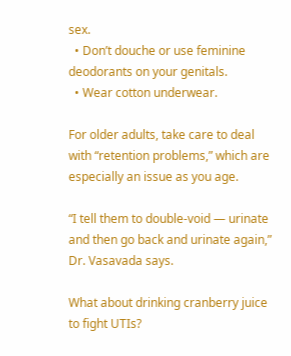sex.
  • Don’t douche or use feminine deodorants on your genitals.
  • Wear cotton underwear.

For older adults, take care to deal with “retention problems,” which are especially an issue as you age.

“I tell them to double-void — urinate and then go back and urinate again,” Dr. Vasavada says.

What about drinking cranberry juice to fight UTIs?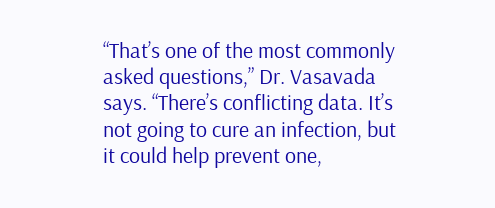“That’s one of the most commonly asked questions,” Dr. Vasavada says. “There’s conflicting data. It’s not going to cure an infection, but it could help prevent one,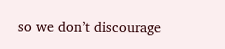so we don’t discourage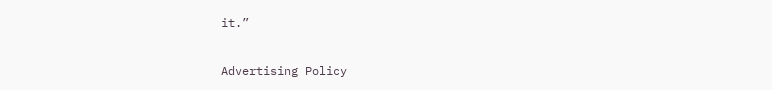it.”

Advertising Policy